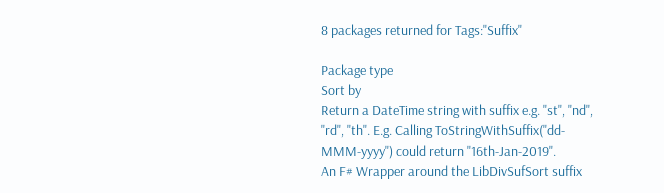8 packages returned for Tags:"Suffix"

Package type
Sort by
Return a DateTime string with suffix e.g. "st", "nd", "rd", "th". E.g. Calling ToStringWithSuffix("dd-MMM-yyyy") could return "16th-Jan-2019".
An F# Wrapper around the LibDivSufSort suffix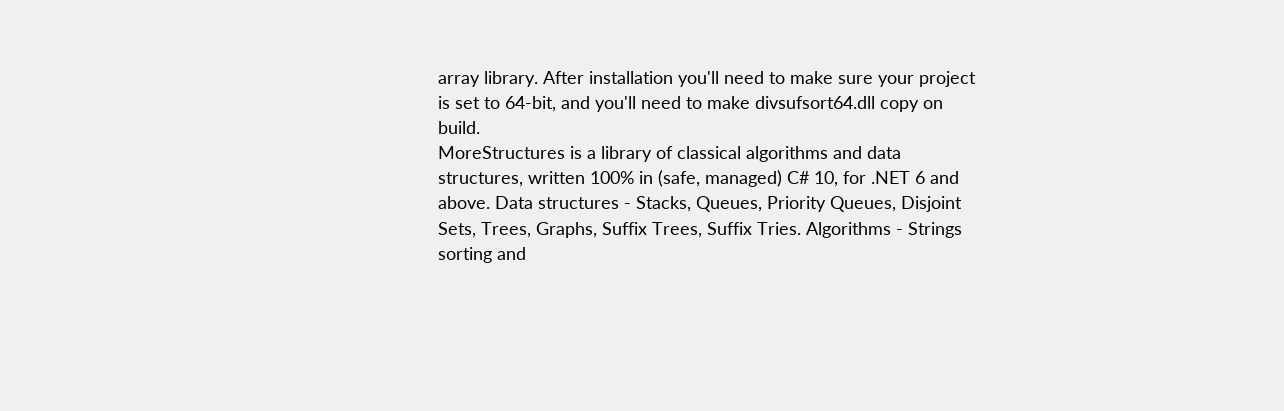array library. After installation you'll need to make sure your project is set to 64-bit, and you'll need to make divsufsort64.dll copy on build.
MoreStructures is a library of classical algorithms and data structures, written 100% in (safe, managed) C# 10, for .NET 6 and above. Data structures - Stacks, Queues, Priority Queues, Disjoint Sets, Trees, Graphs, Suffix Trees, Suffix Tries. Algorithms - Strings sorting and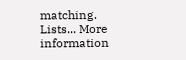matching. Lists... More information